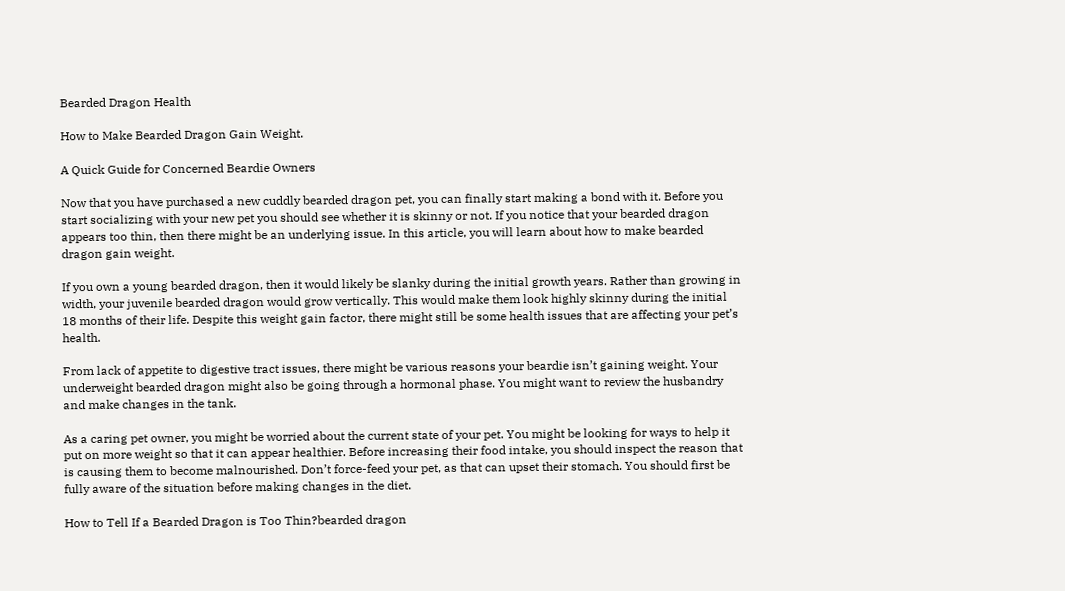Bearded Dragon Health

How to Make Bearded Dragon Gain Weight.

A Quick Guide for Concerned Beardie Owners

Now that you have purchased a new cuddly bearded dragon pet, you can finally start making a bond with it. Before you start socializing with your new pet you should see whether it is skinny or not. If you notice that your bearded dragon appears too thin, then there might be an underlying issue. In this article, you will learn about how to make bearded dragon gain weight.

If you own a young bearded dragon, then it would likely be slanky during the initial growth years. Rather than growing in width, your juvenile bearded dragon would grow vertically. This would make them look highly skinny during the initial 18 months of their life. Despite this weight gain factor, there might still be some health issues that are affecting your pet’s health.

From lack of appetite to digestive tract issues, there might be various reasons your beardie isn’t gaining weight. Your underweight bearded dragon might also be going through a hormonal phase. You might want to review the husbandry and make changes in the tank.

As a caring pet owner, you might be worried about the current state of your pet. You might be looking for ways to help it put on more weight so that it can appear healthier. Before increasing their food intake, you should inspect the reason that is causing them to become malnourished. Don’t force-feed your pet, as that can upset their stomach. You should first be fully aware of the situation before making changes in the diet.

How to Tell If a Bearded Dragon is Too Thin?bearded dragon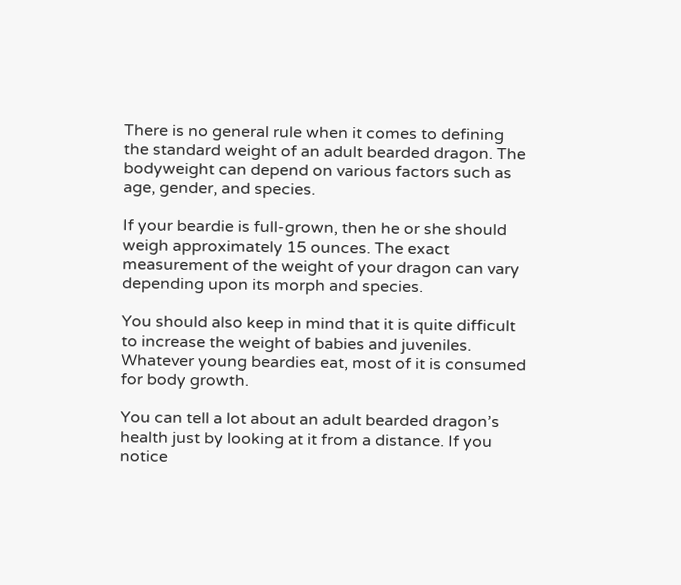There is no general rule when it comes to defining the standard weight of an adult bearded dragon. The bodyweight can depend on various factors such as age, gender, and species.

If your beardie is full-grown, then he or she should weigh approximately 15 ounces. The exact measurement of the weight of your dragon can vary depending upon its morph and species.

You should also keep in mind that it is quite difficult to increase the weight of babies and juveniles. Whatever young beardies eat, most of it is consumed for body growth.

You can tell a lot about an adult bearded dragon’s health just by looking at it from a distance. If you notice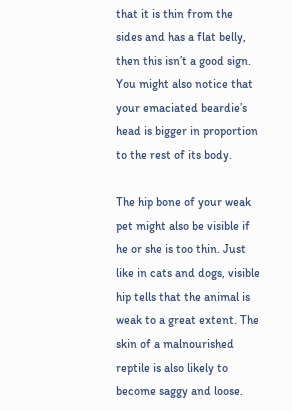that it is thin from the sides and has a flat belly, then this isn’t a good sign. You might also notice that your emaciated beardie’s head is bigger in proportion to the rest of its body.

The hip bone of your weak pet might also be visible if he or she is too thin. Just like in cats and dogs, visible hip tells that the animal is weak to a great extent. The skin of a malnourished reptile is also likely to become saggy and loose.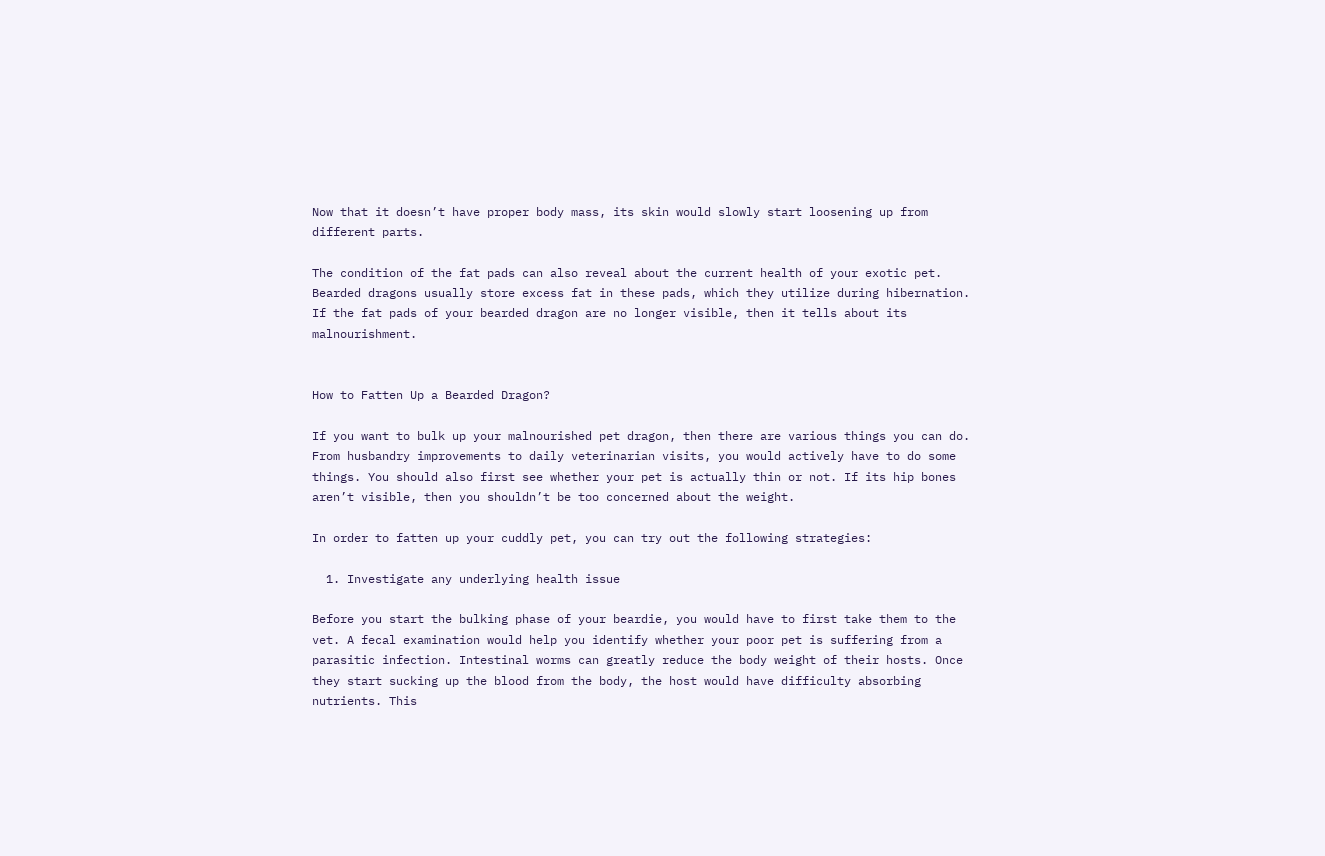Now that it doesn’t have proper body mass, its skin would slowly start loosening up from different parts.

The condition of the fat pads can also reveal about the current health of your exotic pet. Bearded dragons usually store excess fat in these pads, which they utilize during hibernation. If the fat pads of your bearded dragon are no longer visible, then it tells about its malnourishment.


How to Fatten Up a Bearded Dragon?

If you want to bulk up your malnourished pet dragon, then there are various things you can do. From husbandry improvements to daily veterinarian visits, you would actively have to do some things. You should also first see whether your pet is actually thin or not. If its hip bones aren’t visible, then you shouldn’t be too concerned about the weight.

In order to fatten up your cuddly pet, you can try out the following strategies:

  1. Investigate any underlying health issue

Before you start the bulking phase of your beardie, you would have to first take them to the vet. A fecal examination would help you identify whether your poor pet is suffering from a parasitic infection. Intestinal worms can greatly reduce the body weight of their hosts. Once they start sucking up the blood from the body, the host would have difficulty absorbing nutrients. This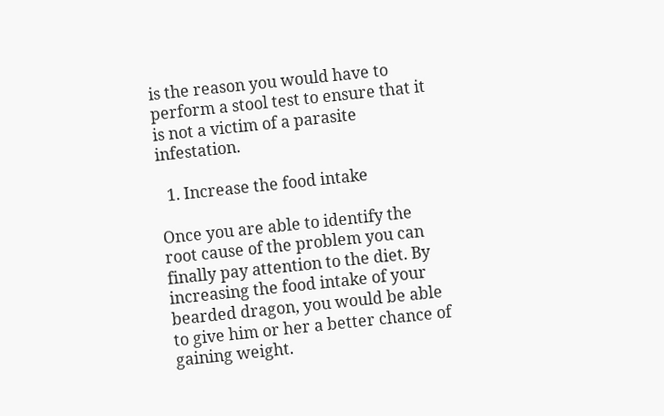is the reason you would have to perform a stool test to ensure that it is not a victim of a parasite infestation.

  1. Increase the food intake

Once you are able to identify the root cause of the problem you can finally pay attention to the diet. By increasing the food intake of your bearded dragon, you would be able to give him or her a better chance of gaining weight.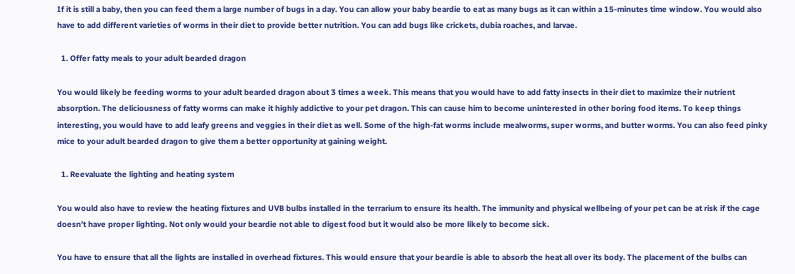If it is still a baby, then you can feed them a large number of bugs in a day. You can allow your baby beardie to eat as many bugs as it can within a 15-minutes time window. You would also have to add different varieties of worms in their diet to provide better nutrition. You can add bugs like crickets, dubia roaches, and larvae.

  1. Offer fatty meals to your adult bearded dragon

You would likely be feeding worms to your adult bearded dragon about 3 times a week. This means that you would have to add fatty insects in their diet to maximize their nutrient absorption. The deliciousness of fatty worms can make it highly addictive to your pet dragon. This can cause him to become uninterested in other boring food items. To keep things interesting, you would have to add leafy greens and veggies in their diet as well. Some of the high-fat worms include mealworms, super worms, and butter worms. You can also feed pinky mice to your adult bearded dragon to give them a better opportunity at gaining weight.

  1. Reevaluate the lighting and heating system

You would also have to review the heating fixtures and UVB bulbs installed in the terrarium to ensure its health. The immunity and physical wellbeing of your pet can be at risk if the cage doesn’t have proper lighting. Not only would your beardie not able to digest food but it would also be more likely to become sick.

You have to ensure that all the lights are installed in overhead fixtures. This would ensure that your beardie is able to absorb the heat all over its body. The placement of the bulbs can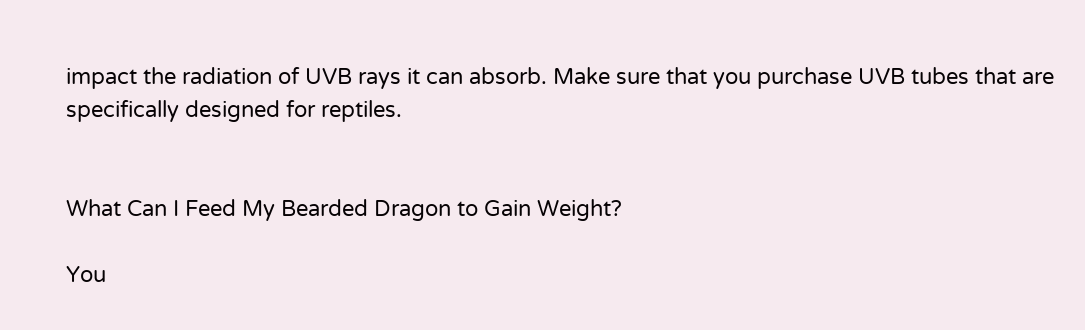impact the radiation of UVB rays it can absorb. Make sure that you purchase UVB tubes that are specifically designed for reptiles.


What Can I Feed My Bearded Dragon to Gain Weight?

You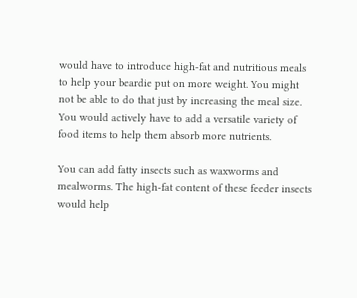would have to introduce high-fat and nutritious meals to help your beardie put on more weight. You might not be able to do that just by increasing the meal size. You would actively have to add a versatile variety of food items to help them absorb more nutrients.

You can add fatty insects such as waxworms and mealworms. The high-fat content of these feeder insects would help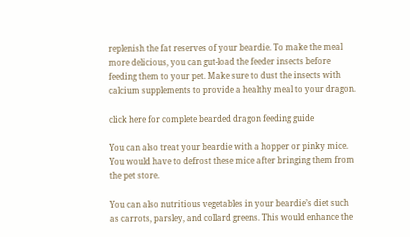replenish the fat reserves of your beardie. To make the meal more delicious, you can gut-load the feeder insects before feeding them to your pet. Make sure to dust the insects with calcium supplements to provide a healthy meal to your dragon.

click here for complete bearded dragon feeding guide

You can also treat your beardie with a hopper or pinky mice. You would have to defrost these mice after bringing them from the pet store.

You can also nutritious vegetables in your beardie’s diet such as carrots, parsley, and collard greens. This would enhance the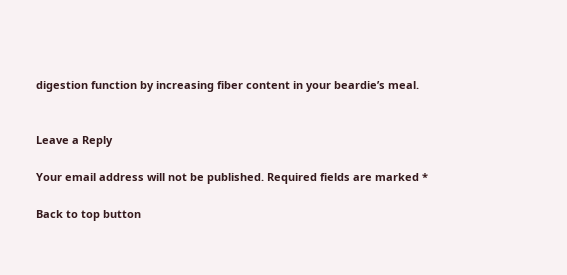digestion function by increasing fiber content in your beardie’s meal.


Leave a Reply

Your email address will not be published. Required fields are marked *

Back to top button